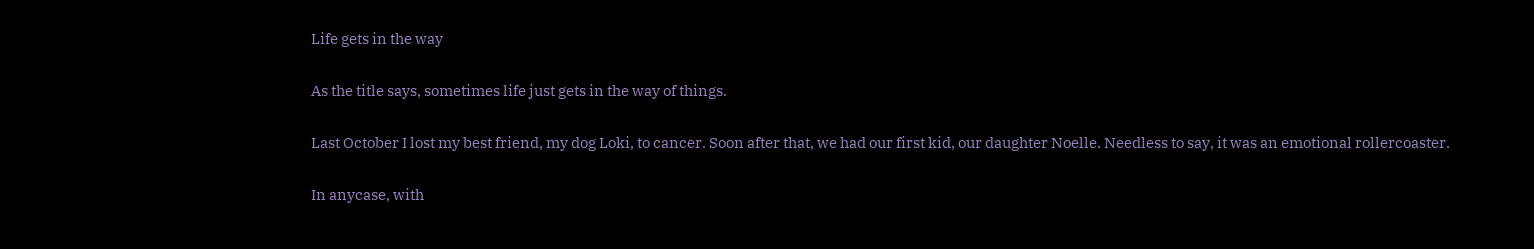Life gets in the way

As the title says, sometimes life just gets in the way of things.

Last October I lost my best friend, my dog Loki, to cancer. Soon after that, we had our first kid, our daughter Noelle. Needless to say, it was an emotional rollercoaster.

In anycase, with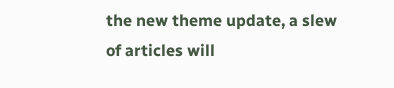the new theme update, a slew of articles will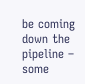be coming down the pipeline – some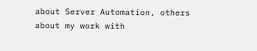about Server Automation, others about my work with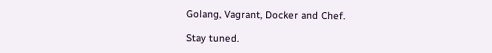Golang, Vagrant, Docker and Chef.

Stay tuned.